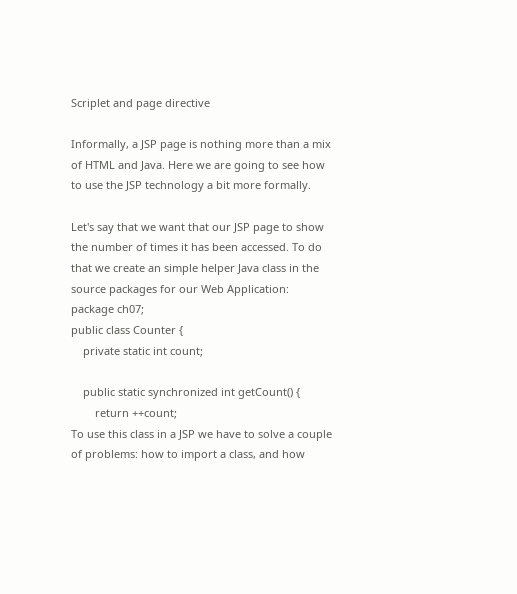Scriplet and page directive

Informally, a JSP page is nothing more than a mix of HTML and Java. Here we are going to see how to use the JSP technology a bit more formally.

Let's say that we want that our JSP page to show the number of times it has been accessed. To do that we create an simple helper Java class in the source packages for our Web Application:
package ch07;
public class Counter {
    private static int count;

    public static synchronized int getCount() {
        return ++count;
To use this class in a JSP we have to solve a couple of problems: how to import a class, and how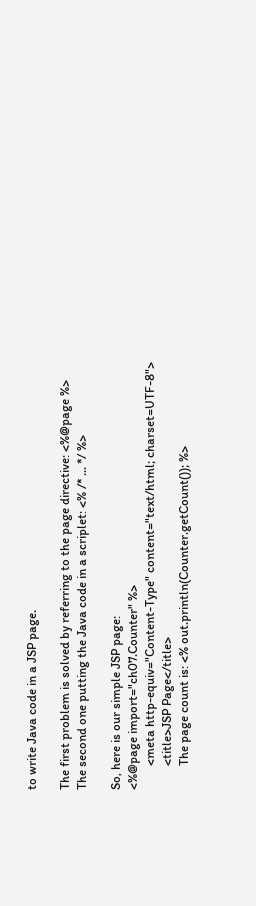to write Java code in a JSP page.

The first problem is solved by referring to the page directive: <%@page %>
The second one putting the Java code in a scriplet: <% /* ... */ %>

So, here is our simple JSP page:
<%@page import="ch07.Counter" %>
        <meta http-equiv="Content-Type" content="text/html; charset=UTF-8">
        <title>JSP Page</title>
        The page count is: <% out.println(Counter.getCount()); %>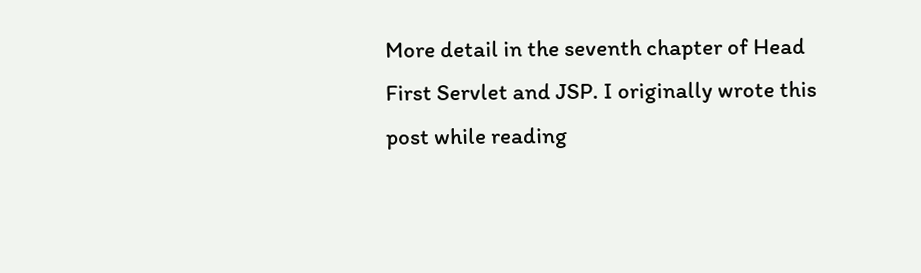More detail in the seventh chapter of Head First Servlet and JSP. I originally wrote this post while reading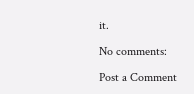it.

No comments:

Post a Comment